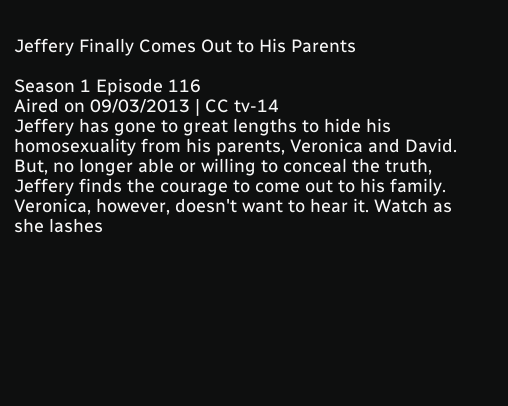Jeffery Finally Comes Out to His Parents

Season 1 Episode 116
Aired on 09/03/2013 | CC tv-14
Jeffery has gone to great lengths to hide his homosexuality from his parents, Veronica and David. But, no longer able or willing to conceal the truth, Jeffery finds the courage to come out to his family. Veronica, however, doesn't want to hear it. Watch as she lashes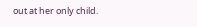out at her only child.